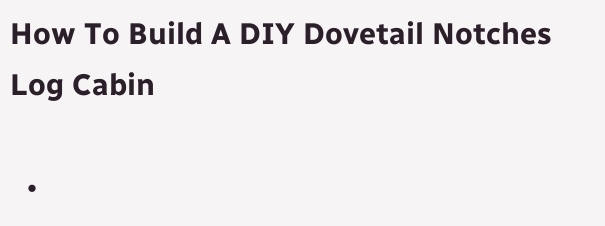How To Build A DIY Dovetail Notches Log Cabin

  •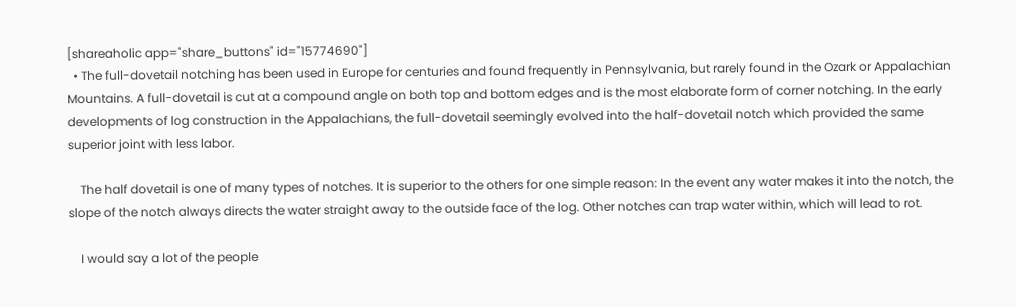[shareaholic app="share_buttons" id="15774690"]
  • The full-dovetail notching has been used in Europe for centuries and found frequently in Pennsylvania, but rarely found in the Ozark or Appalachian Mountains. A full-dovetail is cut at a compound angle on both top and bottom edges and is the most elaborate form of corner notching. In the early developments of log construction in the Appalachians, the full-dovetail seemingly evolved into the half-dovetail notch which provided the same superior joint with less labor.

    The half dovetail is one of many types of notches. It is superior to the others for one simple reason: In the event any water makes it into the notch, the slope of the notch always directs the water straight away to the outside face of the log. Other notches can trap water within, which will lead to rot.

    I would say a lot of the people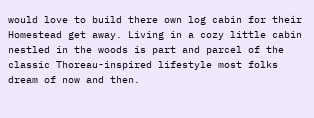would love to build there own log cabin for their Homestead get away. Living in a cozy little cabin nestled in the woods is part and parcel of the classic Thoreau-inspired lifestyle most folks dream of now and then.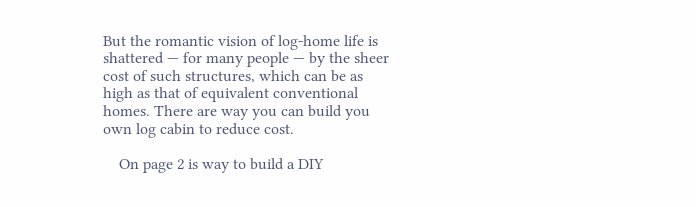But the romantic vision of log-home life is shattered — for many people — by the sheer cost of such structures, which can be as high as that of equivalent conventional homes. There are way you can build you own log cabin to reduce cost.

    On page 2 is way to build a DIY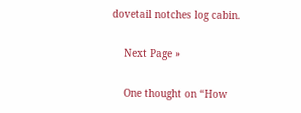dovetail notches log cabin.

    Next Page »

    One thought on “How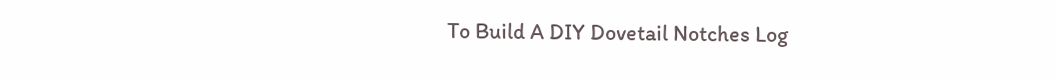To Build A DIY Dovetail Notches Log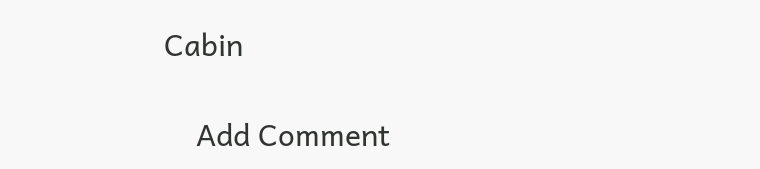Cabin

    Add Comment